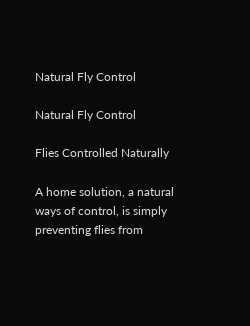Natural Fly Control

Natural Fly Control

Flies Controlled Naturally

A home solution, a natural ways of control, is simply preventing flies from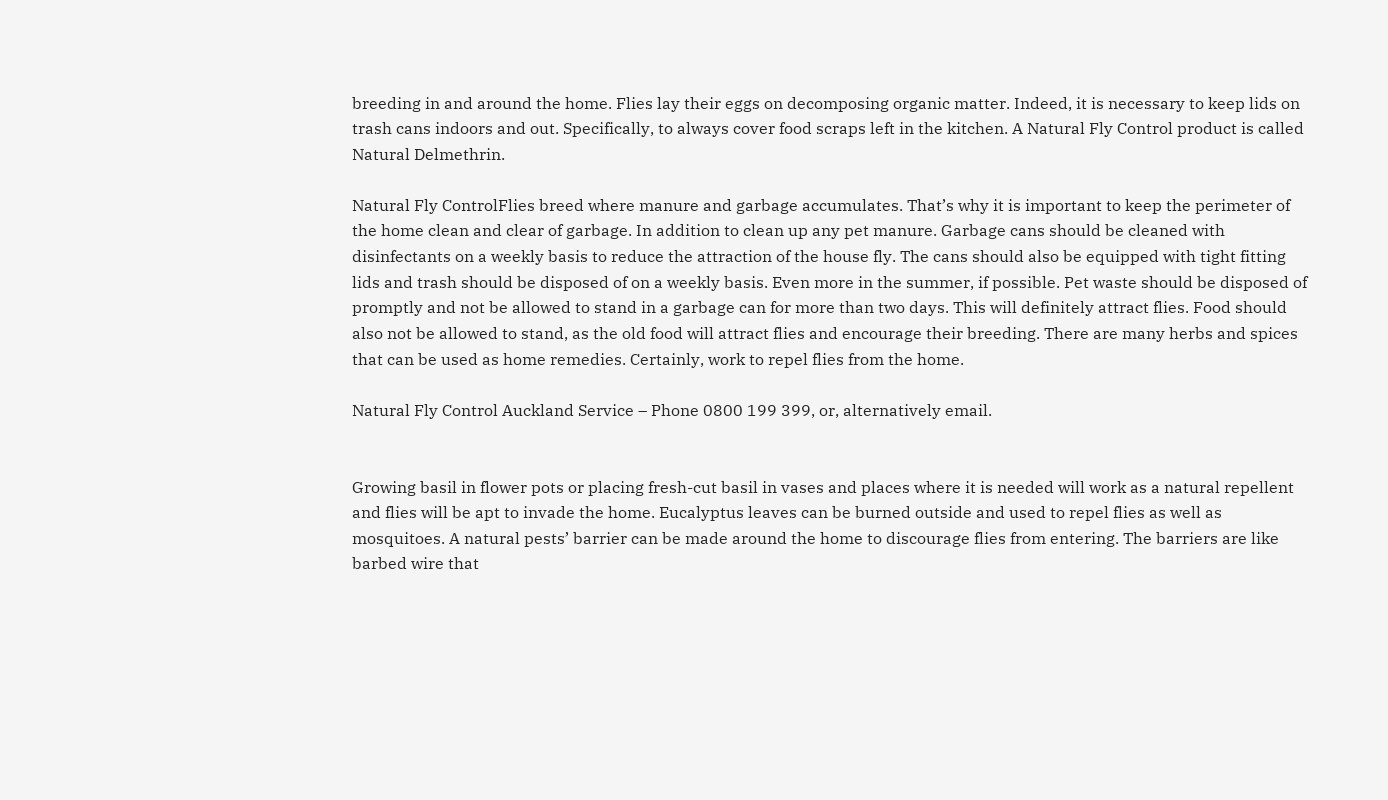breeding in and around the home. Flies lay their eggs on decomposing organic matter. Indeed, it is necessary to keep lids on trash cans indoors and out. Specifically, to always cover food scraps left in the kitchen. A Natural Fly Control product is called Natural Delmethrin.

Natural Fly ControlFlies breed where manure and garbage accumulates. That’s why it is important to keep the perimeter of the home clean and clear of garbage. In addition to clean up any pet manure. Garbage cans should be cleaned with disinfectants on a weekly basis to reduce the attraction of the house fly. The cans should also be equipped with tight fitting lids and trash should be disposed of on a weekly basis. Even more in the summer, if possible. Pet waste should be disposed of promptly and not be allowed to stand in a garbage can for more than two days. This will definitely attract flies. Food should also not be allowed to stand, as the old food will attract flies and encourage their breeding. There are many herbs and spices that can be used as home remedies. Certainly, work to repel flies from the home.

Natural Fly Control Auckland Service – Phone 0800 199 399, or, alternatively email.


Growing basil in flower pots or placing fresh-cut basil in vases and places where it is needed will work as a natural repellent and flies will be apt to invade the home. Eucalyptus leaves can be burned outside and used to repel flies as well as mosquitoes. A natural pests’ barrier can be made around the home to discourage flies from entering. The barriers are like barbed wire that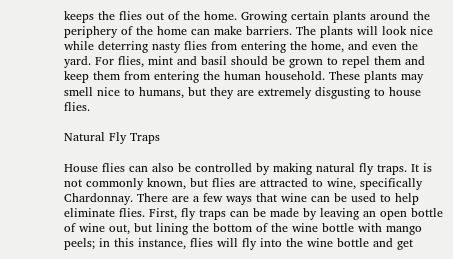keeps the flies out of the home. Growing certain plants around the periphery of the home can make barriers. The plants will look nice while deterring nasty flies from entering the home, and even the yard. For flies, mint and basil should be grown to repel them and keep them from entering the human household. These plants may smell nice to humans, but they are extremely disgusting to house flies.

Natural Fly Traps

House flies can also be controlled by making natural fly traps. It is not commonly known, but flies are attracted to wine, specifically Chardonnay. There are a few ways that wine can be used to help eliminate flies. First, fly traps can be made by leaving an open bottle of wine out, but lining the bottom of the wine bottle with mango peels; in this instance, flies will fly into the wine bottle and get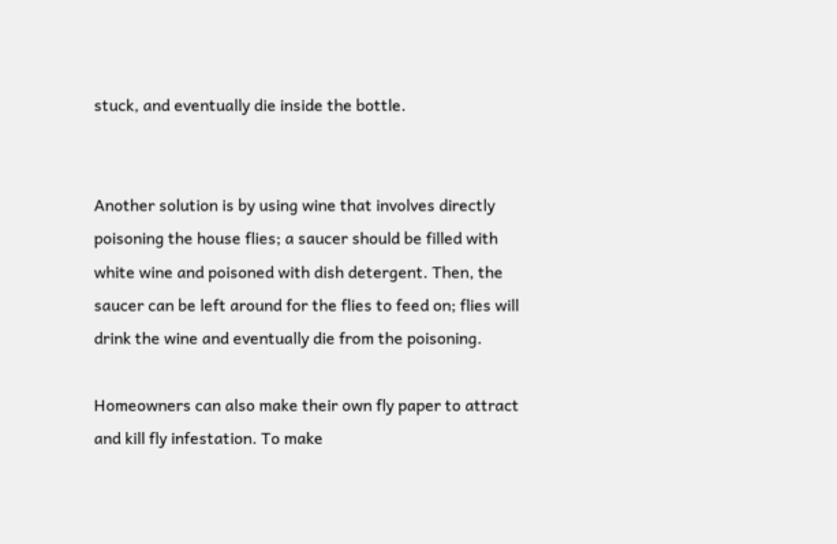stuck, and eventually die inside the bottle.


Another solution is by using wine that involves directly poisoning the house flies; a saucer should be filled with white wine and poisoned with dish detergent. Then, the saucer can be left around for the flies to feed on; flies will drink the wine and eventually die from the poisoning.

Homeowners can also make their own fly paper to attract and kill fly infestation. To make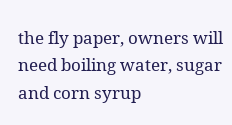the fly paper, owners will need boiling water, sugar and corn syrup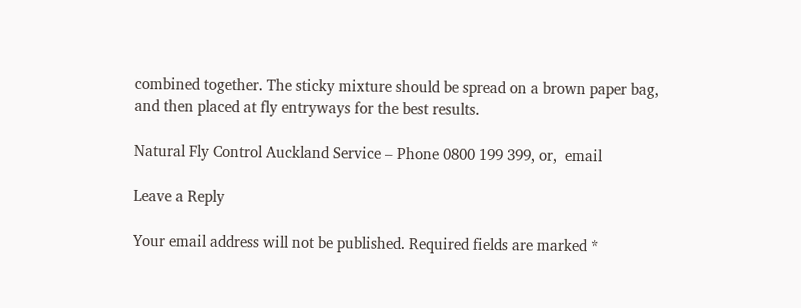combined together. The sticky mixture should be spread on a brown paper bag, and then placed at fly entryways for the best results.

Natural Fly Control Auckland Service – Phone 0800 199 399, or,  email

Leave a Reply

Your email address will not be published. Required fields are marked *